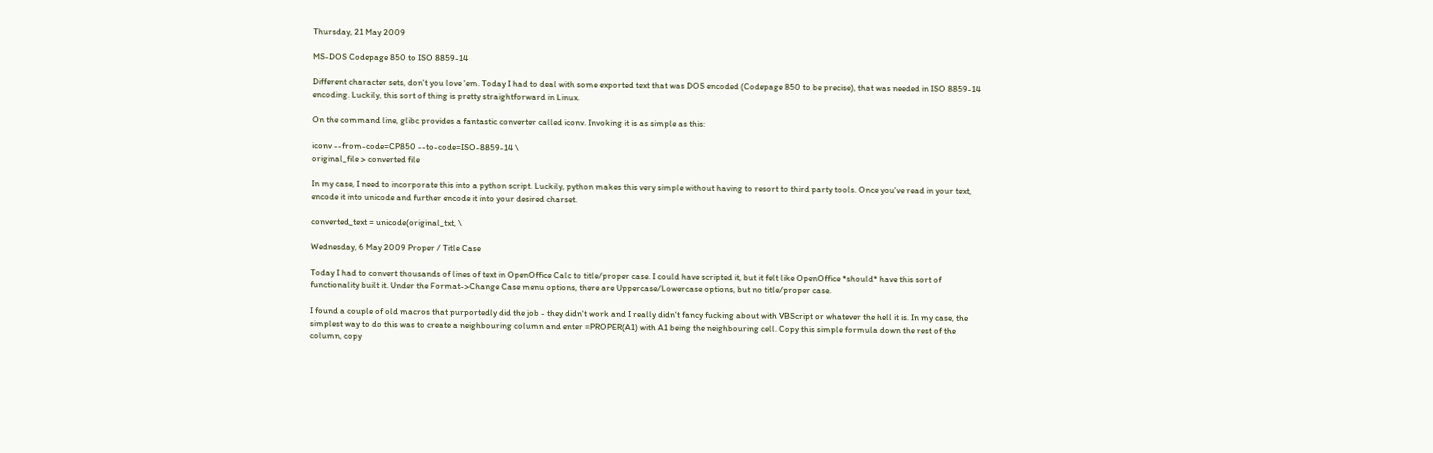Thursday, 21 May 2009

MS-DOS Codepage 850 to ISO 8859-14

Different character sets, don't you love 'em. Today I had to deal with some exported text that was DOS encoded (Codepage 850 to be precise), that was needed in ISO 8859-14 encoding. Luckily, this sort of thing is pretty straightforward in Linux.

On the command line, glibc provides a fantastic converter called iconv. Invoking it is as simple as this:

iconv --from-code=CP850 --to-code=ISO-8859-14 \
original_file > converted file

In my case, I need to incorporate this into a python script. Luckily, python makes this very simple without having to resort to third party tools. Once you've read in your text, encode it into unicode and further encode it into your desired charset.

converted_text = unicode(original_txt, \

Wednesday, 6 May 2009 Proper / Title Case

Today I had to convert thousands of lines of text in OpenOffice Calc to title/proper case. I could have scripted it, but it felt like OpenOffice *should* have this sort of functionality built it. Under the Format->Change Case menu options, there are Uppercase/Lowercase options, but no title/proper case.

I found a couple of old macros that purportedly did the job - they didn't work and I really didn't fancy fucking about with VBScript or whatever the hell it is. In my case, the simplest way to do this was to create a neighbouring column and enter =PROPER(A1) with A1 being the neighbouring cell. Copy this simple formula down the rest of the column, copy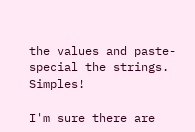the values and paste-special the strings. Simples!

I'm sure there are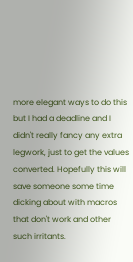more elegant ways to do this but I had a deadline and I didn't really fancy any extra legwork, just to get the values converted. Hopefully this will save someone some time dicking about with macros that don't work and other such irritants.